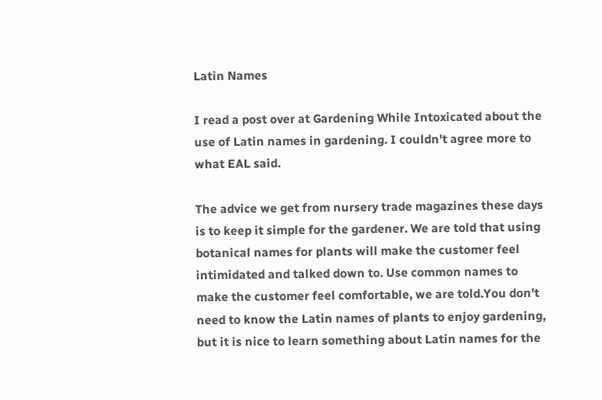Latin Names

I read a post over at Gardening While Intoxicated about the use of Latin names in gardening. I couldn't agree more to what EAL said.

The advice we get from nursery trade magazines these days is to keep it simple for the gardener. We are told that using botanical names for plants will make the customer feel intimidated and talked down to. Use common names to make the customer feel comfortable, we are told.You don't need to know the Latin names of plants to enjoy gardening, but it is nice to learn something about Latin names for the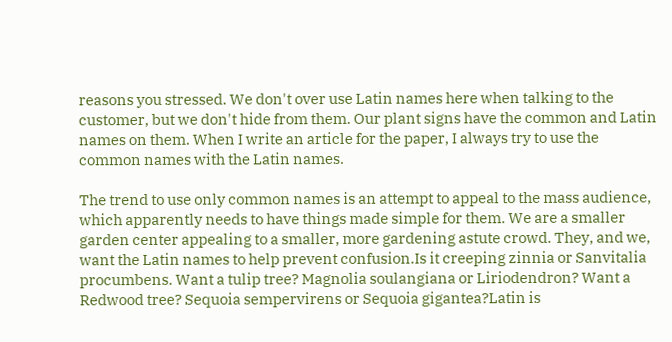reasons you stressed. We don't over use Latin names here when talking to the customer, but we don't hide from them. Our plant signs have the common and Latin names on them. When I write an article for the paper, I always try to use the common names with the Latin names.

The trend to use only common names is an attempt to appeal to the mass audience, which apparently needs to have things made simple for them. We are a smaller garden center appealing to a smaller, more gardening astute crowd. They, and we, want the Latin names to help prevent confusion.Is it creeping zinnia or Sanvitalia procumbens. Want a tulip tree? Magnolia soulangiana or Liriodendron? Want a Redwood tree? Sequoia sempervirens or Sequoia gigantea?Latin is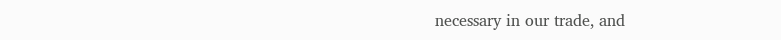necessary in our trade, and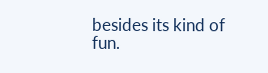besides its kind of fun.